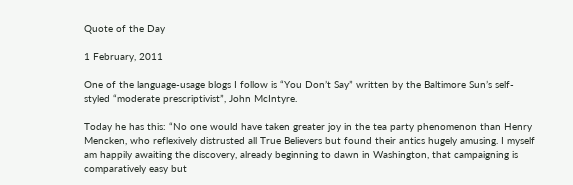Quote of the Day

1 February, 2011

One of the language-usage blogs I follow is “You Don’t Say” written by the Baltimore Sun’s self-styled “moderate prescriptivist”, John McIntyre.

Today he has this: “No one would have taken greater joy in the tea party phenomenon than Henry Mencken, who reflexively distrusted all True Believers but found their antics hugely amusing. I myself am happily awaiting the discovery, already beginning to dawn in Washington, that campaigning is comparatively easy but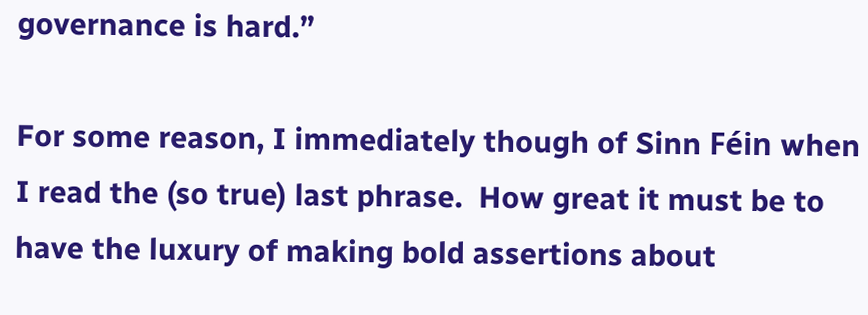governance is hard.”

For some reason, I immediately though of Sinn Féin when I read the (so true) last phrase.  How great it must be to have the luxury of making bold assertions about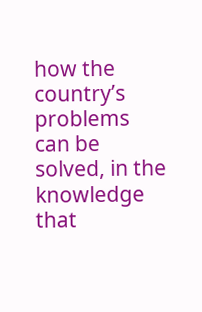how the country’s problems can be solved, in the knowledge that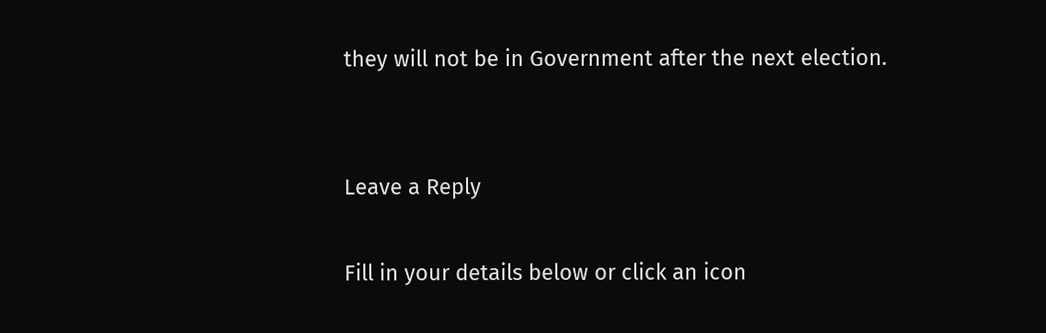they will not be in Government after the next election.


Leave a Reply

Fill in your details below or click an icon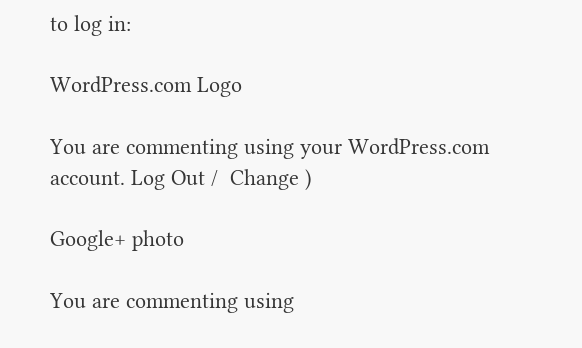to log in:

WordPress.com Logo

You are commenting using your WordPress.com account. Log Out /  Change )

Google+ photo

You are commenting using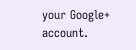your Google+ account.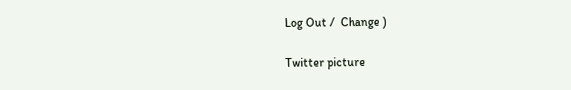Log Out /  Change )

Twitter picture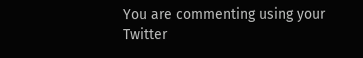You are commenting using your Twitter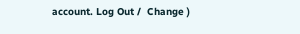account. Log Out /  Change )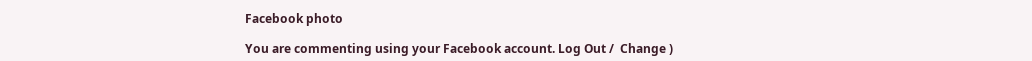Facebook photo

You are commenting using your Facebook account. Log Out /  Change )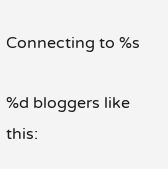Connecting to %s

%d bloggers like this: